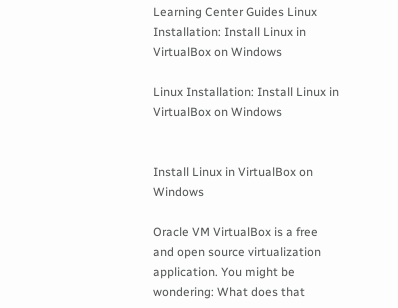Learning Center Guides Linux Installation: Install Linux in VirtualBox on Windows

Linux Installation: Install Linux in VirtualBox on Windows


Install Linux in VirtualBox on Windows

Oracle VM VirtualBox is a free and open source virtualization application. You might be wondering: What does that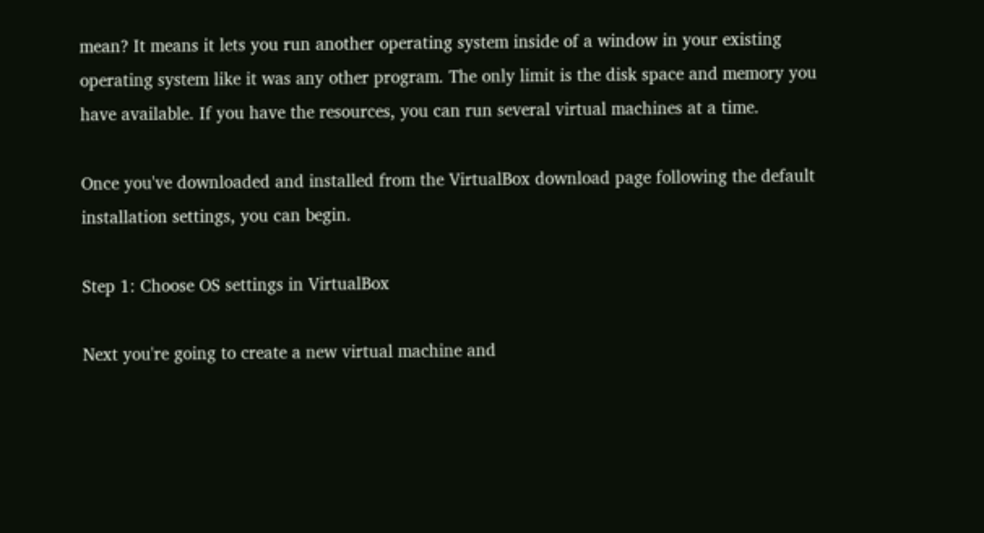mean? It means it lets you run another operating system inside of a window in your existing operating system like it was any other program. The only limit is the disk space and memory you have available. If you have the resources, you can run several virtual machines at a time.

Once you've downloaded and installed from the VirtualBox download page following the default installation settings, you can begin.

Step 1: Choose OS settings in VirtualBox

Next you're going to create a new virtual machine and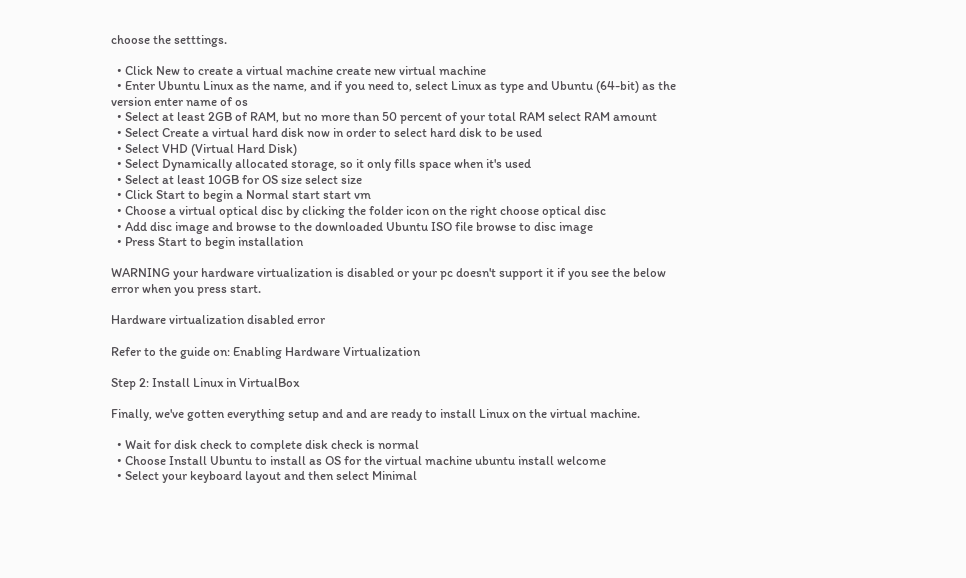choose the setttings.

  • Click New to create a virtual machine create new virtual machine
  • Enter Ubuntu Linux as the name, and if you need to, select Linux as type and Ubuntu (64-bit) as the version enter name of os
  • Select at least 2GB of RAM, but no more than 50 percent of your total RAM select RAM amount
  • Select Create a virtual hard disk now in order to select hard disk to be used
  • Select VHD (Virtual Hard Disk)
  • Select Dynamically allocated storage, so it only fills space when it's used
  • Select at least 10GB for OS size select size
  • Click Start to begin a Normal start start vm
  • Choose a virtual optical disc by clicking the folder icon on the right choose optical disc
  • Add disc image and browse to the downloaded Ubuntu ISO file browse to disc image
  • Press Start to begin installation

WARNING your hardware virtualization is disabled or your pc doesn't support it if you see the below error when you press start.

Hardware virtualization disabled error

Refer to the guide on: Enabling Hardware Virtualization

Step 2: Install Linux in VirtualBox

Finally, we've gotten everything setup and and are ready to install Linux on the virtual machine.

  • Wait for disk check to complete disk check is normal
  • Choose Install Ubuntu to install as OS for the virtual machine ubuntu install welcome
  • Select your keyboard layout and then select Minimal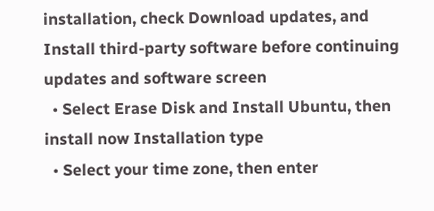installation, check Download updates, and Install third-party software before continuing updates and software screen
  • Select Erase Disk and Install Ubuntu, then install now Installation type
  • Select your time zone, then enter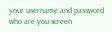your username and password who are you screen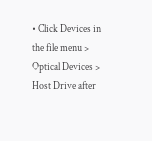• Click Devices in the file menu > Optical Devices > Host Drive after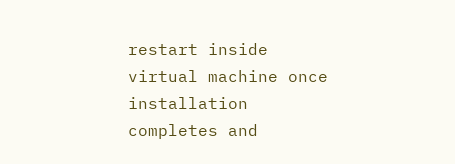restart inside virtual machine once installation completes and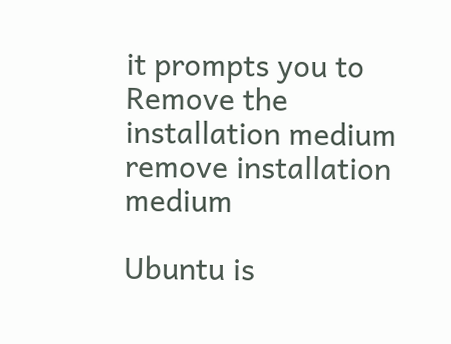it prompts you to Remove the installation medium remove installation medium

Ubuntu is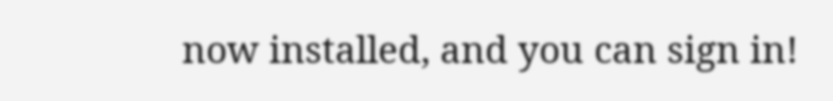now installed, and you can sign in!